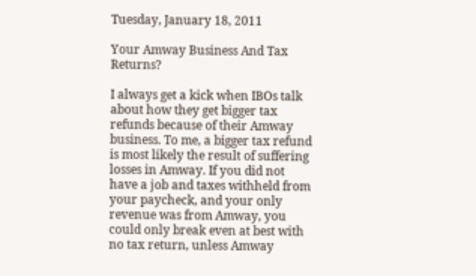Tuesday, January 18, 2011

Your Amway Business And Tax Returns?

I always get a kick when IBOs talk about how they get bigger tax refunds because of their Amway business. To me, a bigger tax refund is most likely the result of suffering losses in Amway. If you did not have a job and taxes withheld from your paycheck, and your only revenue was from Amway, you could only break even at best with no tax return, unless Amway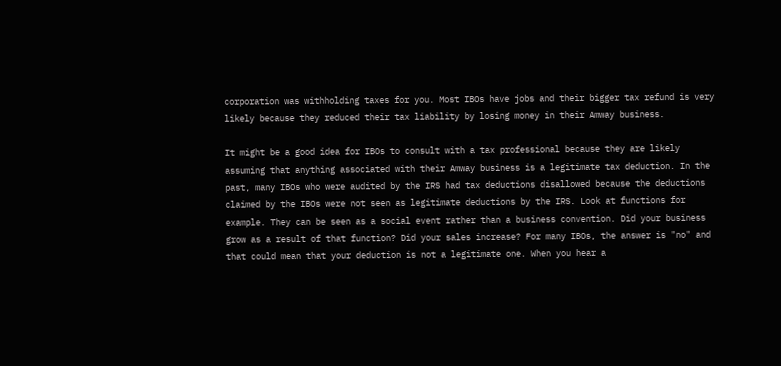corporation was withholding taxes for you. Most IBOs have jobs and their bigger tax refund is very likely because they reduced their tax liability by losing money in their Amway business.

It might be a good idea for IBOs to consult with a tax professional because they are likely assuming that anything associated with their Amway business is a legitimate tax deduction. In the past, many IBOs who were audited by the IRS had tax deductions disallowed because the deductions claimed by the IBOs were not seen as legitimate deductions by the IRS. Look at functions for example. They can be seen as a social event rather than a business convention. Did your business grow as a result of that function? Did your sales increase? For many IBOs, the answer is "no" and that could mean that your deduction is not a legitimate one. When you hear a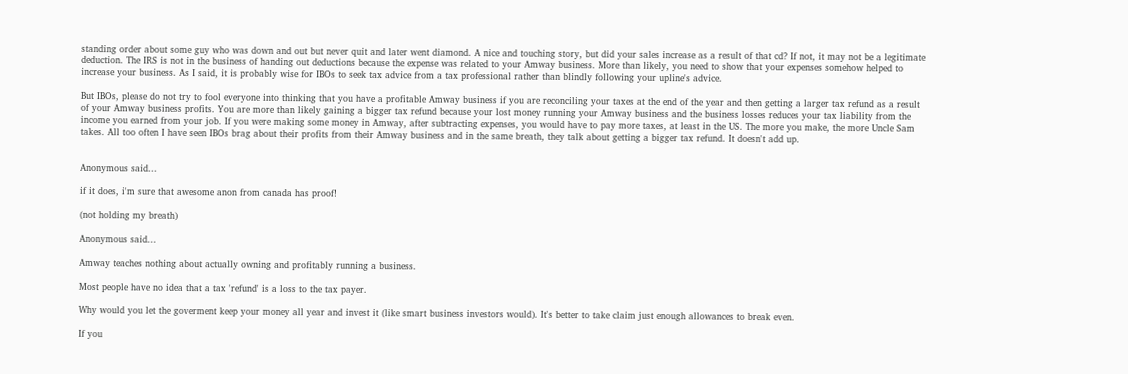standing order about some guy who was down and out but never quit and later went diamond. A nice and touching story, but did your sales increase as a result of that cd? If not, it may not be a legitimate deduction. The IRS is not in the business of handing out deductions because the expense was related to your Amway business. More than likely, you need to show that your expenses somehow helped to increase your business. As I said, it is probably wise for IBOs to seek tax advice from a tax professional rather than blindly following your upline's advice.

But IBOs, please do not try to fool everyone into thinking that you have a profitable Amway business if you are reconciling your taxes at the end of the year and then getting a larger tax refund as a result of your Amway business profits. You are more than likely gaining a bigger tax refund because your lost money running your Amway business and the business losses reduces your tax liability from the income you earned from your job. If you were making some money in Amway, after subtracting expenses, you would have to pay more taxes, at least in the US. The more you make, the more Uncle Sam takes. All too often I have seen IBOs brag about their profits from their Amway business and in the same breath, they talk about getting a bigger tax refund. It doesn't add up.


Anonymous said...

if it does, i'm sure that awesome anon from canada has proof!

(not holding my breath)

Anonymous said...

Amway teaches nothing about actually owning and profitably running a business.

Most people have no idea that a tax 'refund' is a loss to the tax payer.

Why would you let the goverment keep your money all year and invest it (like smart business investors would). It's better to take claim just enough allowances to break even.

If you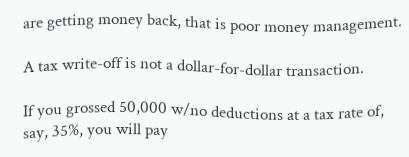are getting money back, that is poor money management.

A tax write-off is not a dollar-for-dollar transaction.

If you grossed 50,000 w/no deductions at a tax rate of, say, 35%, you will pay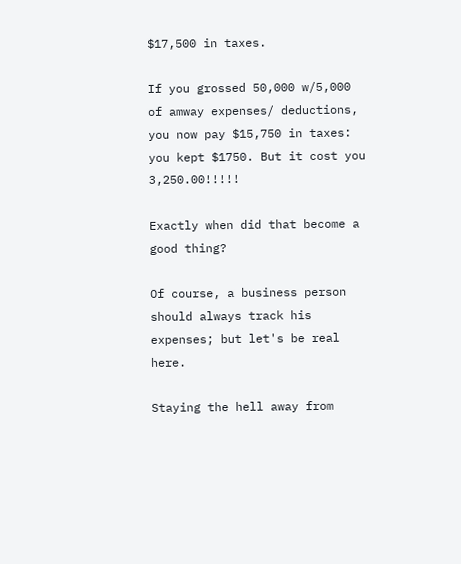$17,500 in taxes.

If you grossed 50,000 w/5,000 of amway expenses/ deductions, you now pay $15,750 in taxes: you kept $1750. But it cost you 3,250.00!!!!!

Exactly when did that become a good thing?

Of course, a business person should always track his expenses; but let's be real here.

Staying the hell away from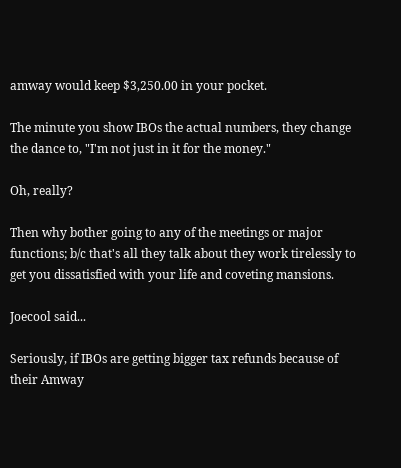amway would keep $3,250.00 in your pocket.

The minute you show IBOs the actual numbers, they change the dance to, "I'm not just in it for the money."

Oh, really?

Then why bother going to any of the meetings or major functions; b/c that's all they talk about they work tirelessly to get you dissatisfied with your life and coveting mansions.

Joecool said...

Seriously, if IBOs are getting bigger tax refunds because of their Amway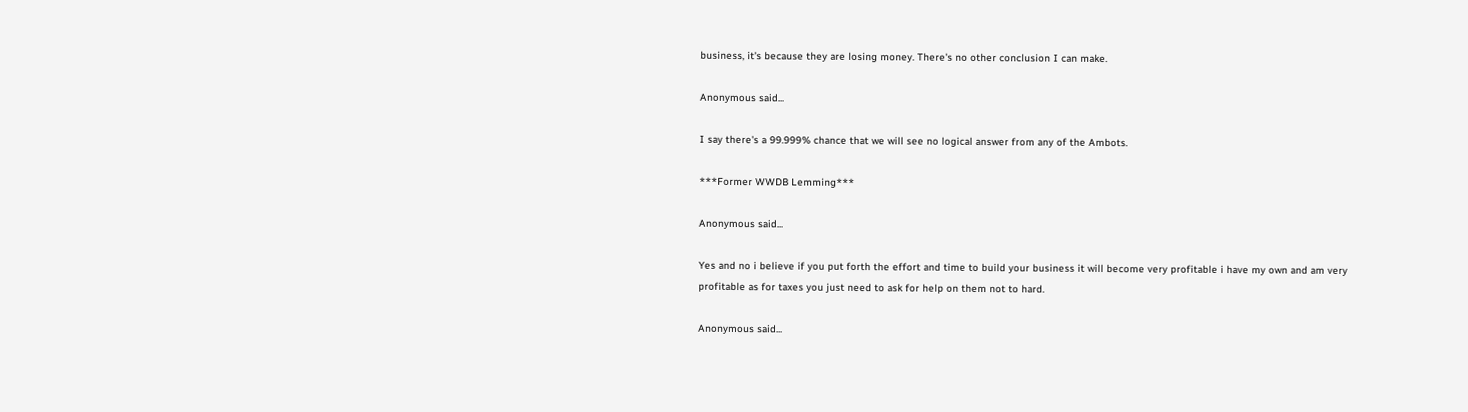business, it's because they are losing money. There's no other conclusion I can make.

Anonymous said...

I say there's a 99.999% chance that we will see no logical answer from any of the Ambots.

***Former WWDB Lemming***

Anonymous said...

Yes and no i believe if you put forth the effort and time to build your business it will become very profitable i have my own and am very profitable as for taxes you just need to ask for help on them not to hard.

Anonymous said...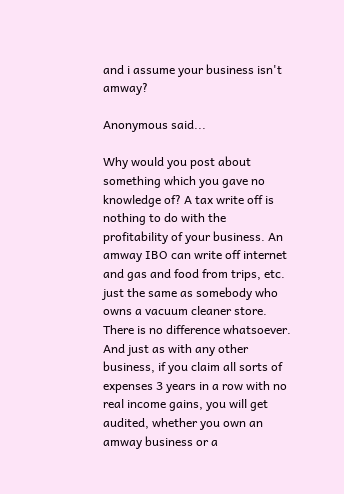and i assume your business isn't amway?

Anonymous said...

Why would you post about something which you gave no knowledge of? A tax write off is nothing to do with the profitability of your business. An amway IBO can write off internet and gas and food from trips, etc. just the same as somebody who owns a vacuum cleaner store. There is no difference whatsoever. And just as with any other business, if you claim all sorts of expenses 3 years in a row with no real income gains, you will get audited, whether you own an amway business or a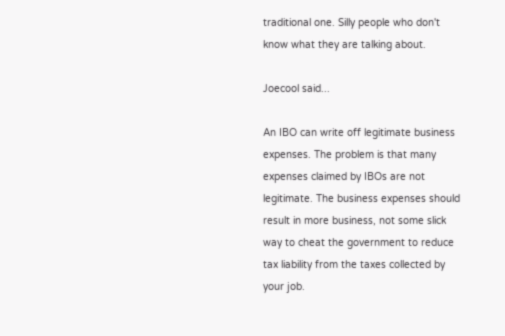traditional one. Silly people who don't know what they are talking about.

Joecool said...

An IBO can write off legitimate business expenses. The problem is that many expenses claimed by IBOs are not legitimate. The business expenses should result in more business, not some slick way to cheat the government to reduce tax liability from the taxes collected by your job.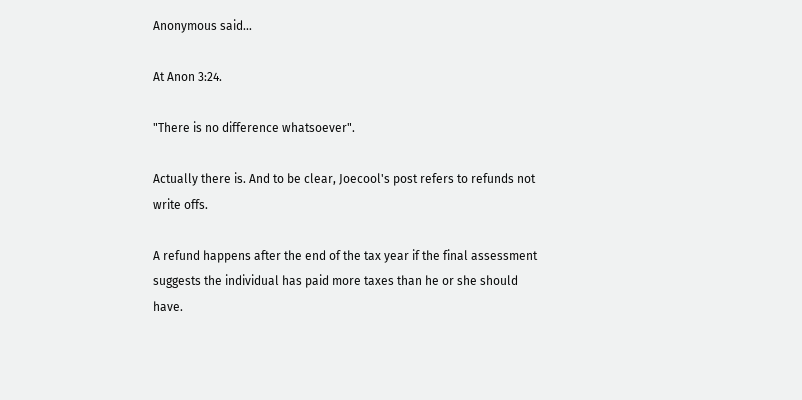Anonymous said...

At Anon 3:24.

"There is no difference whatsoever".

Actually there is. And to be clear, Joecool's post refers to refunds not write offs.

A refund happens after the end of the tax year if the final assessment suggests the individual has paid more taxes than he or she should have.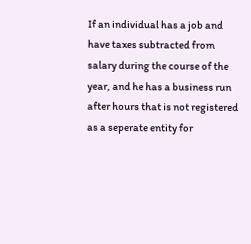If an individual has a job and have taxes subtracted from salary during the course of the year, and he has a business run after hours that is not registered as a seperate entity for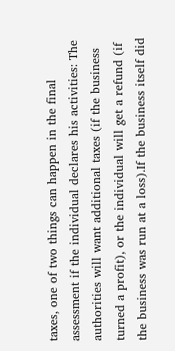taxes, one of two things can happen in the final assessment if the individual declares his activities: The authorities will want additional taxes (if the business turned a profit), or the individual will get a refund (if the business was run at a loss).If the business itself did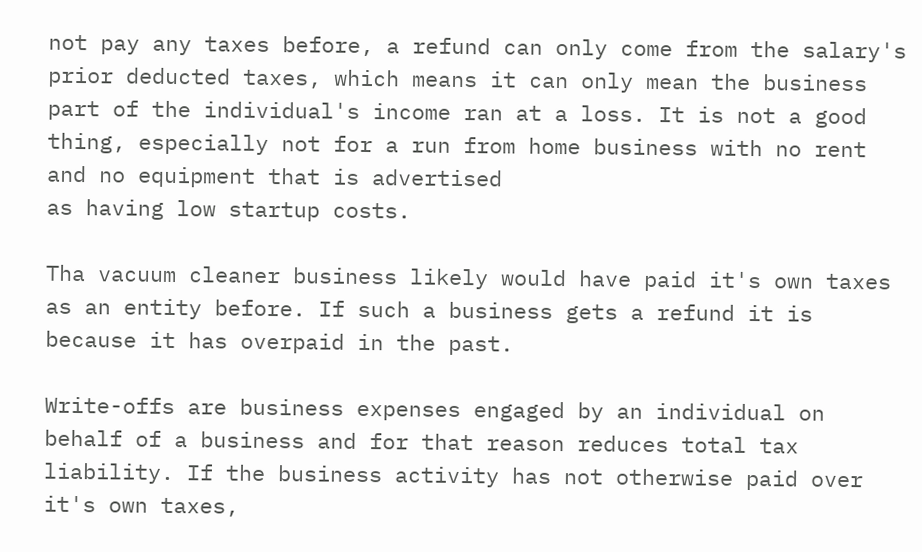not pay any taxes before, a refund can only come from the salary's prior deducted taxes, which means it can only mean the business part of the individual's income ran at a loss. It is not a good thing, especially not for a run from home business with no rent and no equipment that is advertised
as having low startup costs.

Tha vacuum cleaner business likely would have paid it's own taxes as an entity before. If such a business gets a refund it is because it has overpaid in the past.

Write-offs are business expenses engaged by an individual on behalf of a business and for that reason reduces total tax liability. If the business activity has not otherwise paid over it's own taxes,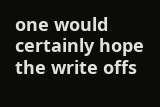one would certainly hope the write offs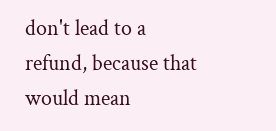don't lead to a refund, because that would mean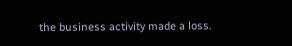the business activity made a loss.